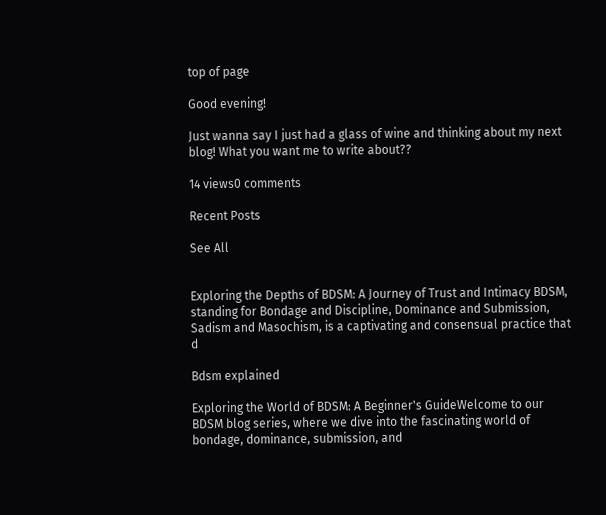top of page

Good evening!

Just wanna say I just had a glass of wine and thinking about my next blog! What you want me to write about??

14 views0 comments

Recent Posts

See All


Exploring the Depths of BDSM: A Journey of Trust and Intimacy BDSM, standing for Bondage and Discipline, Dominance and Submission, Sadism and Masochism, is a captivating and consensual practice that d

Bdsm explained

Exploring the World of BDSM: A Beginner's GuideWelcome to our BDSM blog series, where we dive into the fascinating world of bondage, dominance, submission, and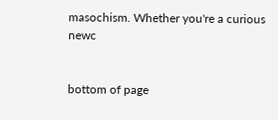masochism. Whether you're a curious newc


bottom of page